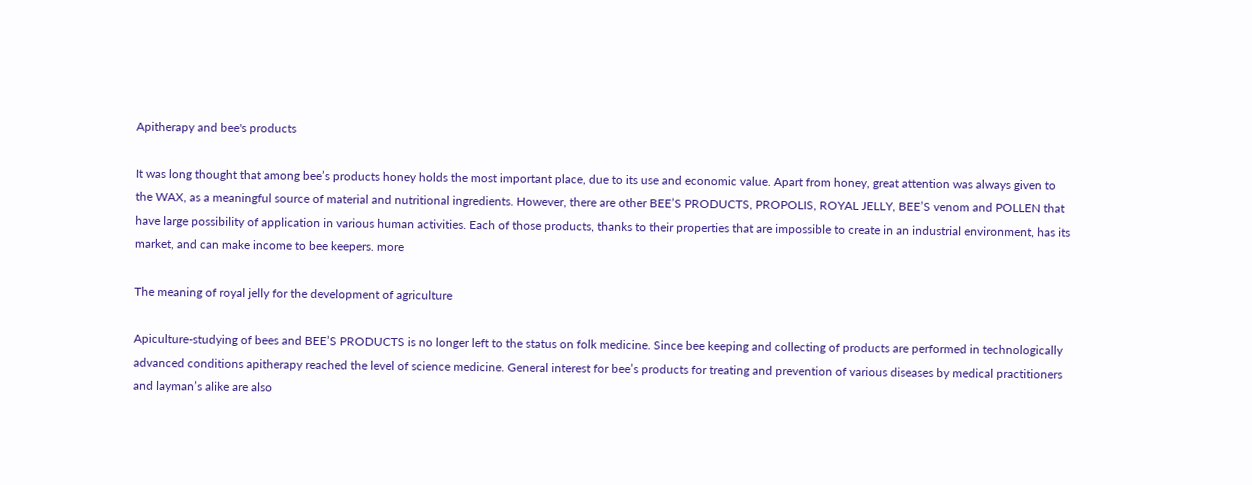Apitherapy and bee's products

It was long thought that among bee’s products honey holds the most important place, due to its use and economic value. Apart from honey, great attention was always given to the WAX, as a meaningful source of material and nutritional ingredients. However, there are other BEE’S PRODUCTS, PROPOLIS, ROYAL JELLY, BEE’S venom and POLLEN that have large possibility of application in various human activities. Each of those products, thanks to their properties that are impossible to create in an industrial environment, has its market, and can make income to bee keepers. more

The meaning of royal jelly for the development of agriculture

Apiculture-studying of bees and BEE’S PRODUCTS is no longer left to the status on folk medicine. Since bee keeping and collecting of products are performed in technologically advanced conditions apitherapy reached the level of science medicine. General interest for bee’s products for treating and prevention of various diseases by medical practitioners and layman’s alike are also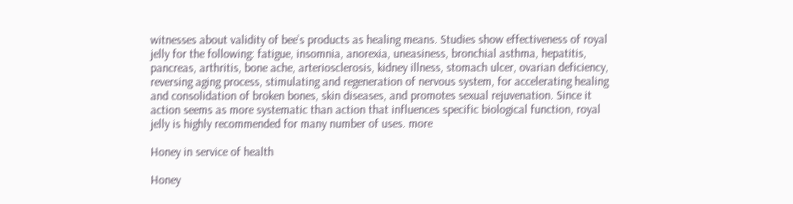witnesses about validity of bee’s products as healing means. Studies show effectiveness of royal jelly for the following: fatigue, insomnia, anorexia, uneasiness, bronchial asthma, hepatitis, pancreas, arthritis, bone ache, arteriosclerosis, kidney illness, stomach ulcer, ovarian deficiency, reversing aging process, stimulating and regeneration of nervous system, for accelerating healing and consolidation of broken bones, skin diseases, and promotes sexual rejuvenation. Since it action seems as more systematic than action that influences specific biological function, royal jelly is highly recommended for many number of uses. more

Honey in service of health

Honey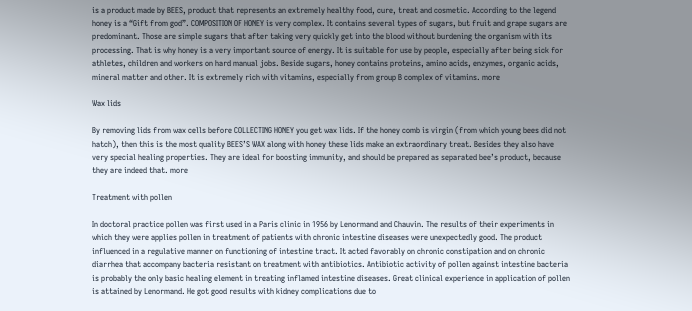is a product made by BEES, product that represents an extremely healthy food, cure, treat and cosmetic. According to the legend honey is a “Gift from god”. COMPOSITION OF HONEY is very complex. It contains several types of sugars, but fruit and grape sugars are predominant. Those are simple sugars that after taking very quickly get into the blood without burdening the organism with its processing. That is why honey is a very important source of energy. It is suitable for use by people, especially after being sick for athletes, children and workers on hard manual jobs. Beside sugars, honey contains proteins, amino acids, enzymes, organic acids, mineral matter and other. It is extremely rich with vitamins, especially from group B complex of vitamins. more

Wax lids

By removing lids from wax cells before COLLECTING HONEY you get wax lids. If the honey comb is virgin (from which young bees did not hatch), then this is the most quality BEES’S WAX along with honey these lids make an extraordinary treat. Besides they also have very special healing properties. They are ideal for boosting immunity, and should be prepared as separated bee’s product, because they are indeed that. more

Treatment with pollen

In doctoral practice pollen was first used in a Paris clinic in 1956 by Lenormand and Chauvin. The results of their experiments in which they were applies pollen in treatment of patients with chronic intestine diseases were unexpectedly good. The product influenced in a regulative manner on functioning of intestine tract. It acted favorably on chronic constipation and on chronic diarrhea that accompany bacteria resistant on treatment with antibiotics. Antibiotic activity of pollen against intestine bacteria is probably the only basic healing element in treating inflamed intestine diseases. Great clinical experience in application of pollen is attained by Lenormand. He got good results with kidney complications due to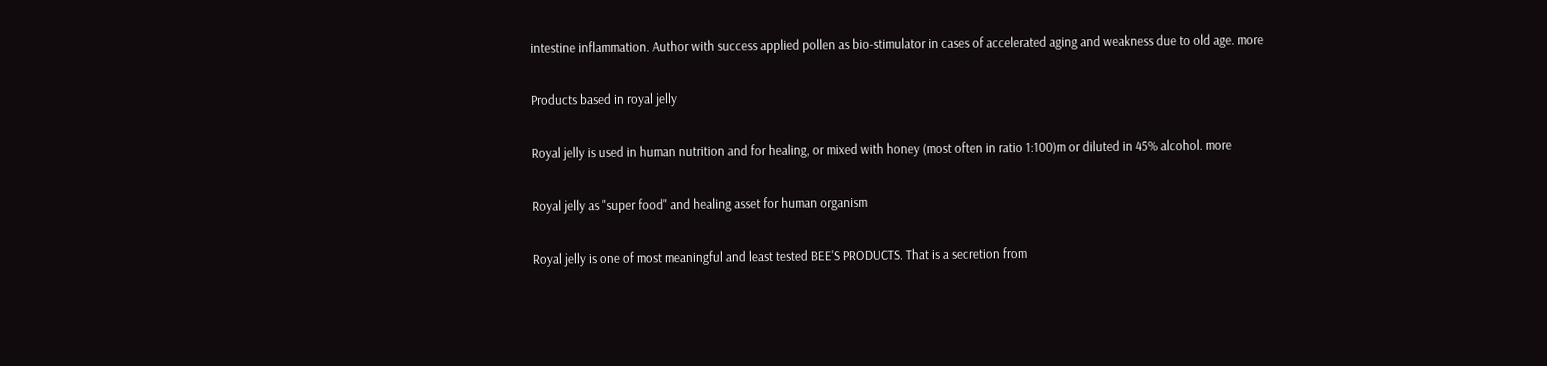intestine inflammation. Author with success applied pollen as bio-stimulator in cases of accelerated aging and weakness due to old age. more

Products based in royal jelly

Royal jelly is used in human nutrition and for healing, or mixed with honey (most often in ratio 1:100)m or diluted in 45% alcohol. more

Royal jelly as "super food" and healing asset for human organism

Royal jelly is one of most meaningful and least tested BEE'S PRODUCTS. That is a secretion from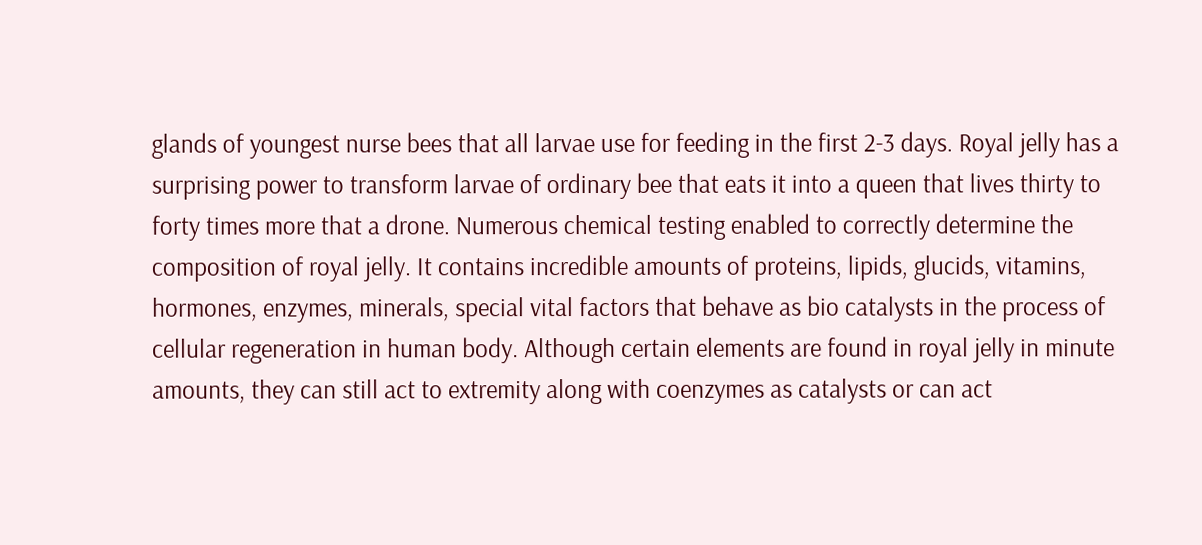glands of youngest nurse bees that all larvae use for feeding in the first 2-3 days. Royal jelly has a surprising power to transform larvae of ordinary bee that eats it into a queen that lives thirty to forty times more that a drone. Numerous chemical testing enabled to correctly determine the composition of royal jelly. It contains incredible amounts of proteins, lipids, glucids, vitamins, hormones, enzymes, minerals, special vital factors that behave as bio catalysts in the process of cellular regeneration in human body. Although certain elements are found in royal jelly in minute amounts, they can still act to extremity along with coenzymes as catalysts or can act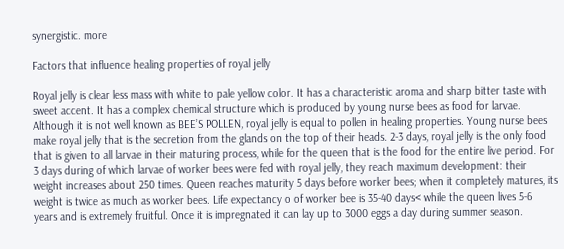synergistic. more

Factors that influence healing properties of royal jelly

Royal jelly is clear less mass with white to pale yellow color. It has a characteristic aroma and sharp bitter taste with sweet accent. It has a complex chemical structure which is produced by young nurse bees as food for larvae. Although it is not well known as BEE’S POLLEN, royal jelly is equal to pollen in healing properties. Young nurse bees make royal jelly that is the secretion from the glands on the top of their heads. 2-3 days, royal jelly is the only food that is given to all larvae in their maturing process, while for the queen that is the food for the entire live period. For 3 days during of which larvae of worker bees were fed with royal jelly, they reach maximum development: their weight increases about 250 times. Queen reaches maturity 5 days before worker bees; when it completely matures, its weight is twice as much as worker bees. Life expectancy o of worker bee is 35-40 days< while the queen lives 5-6 years and is extremely fruitful. Once it is impregnated it can lay up to 3000 eggs a day during summer season.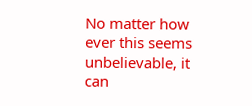No matter how ever this seems unbelievable, it can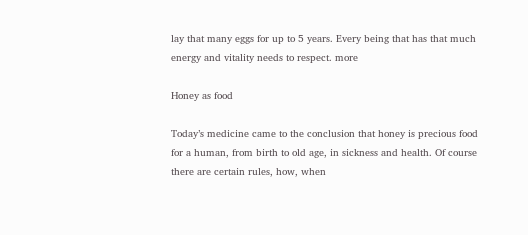lay that many eggs for up to 5 years. Every being that has that much energy and vitality needs to respect. more

Honey as food

Today’s medicine came to the conclusion that honey is precious food for a human, from birth to old age, in sickness and health. Of course there are certain rules, how, when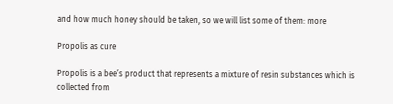and how much honey should be taken, so we will list some of them: more

Propolis as cure

Propolis is a bee’s product that represents a mixture of resin substances which is collected from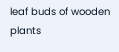leaf buds of wooden plants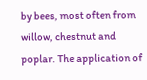by bees, most often from willow, chestnut and poplar. The application of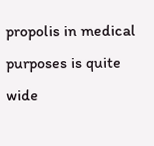propolis in medical purposes is quite wide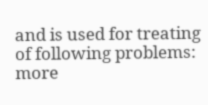and is used for treating of following problems: more